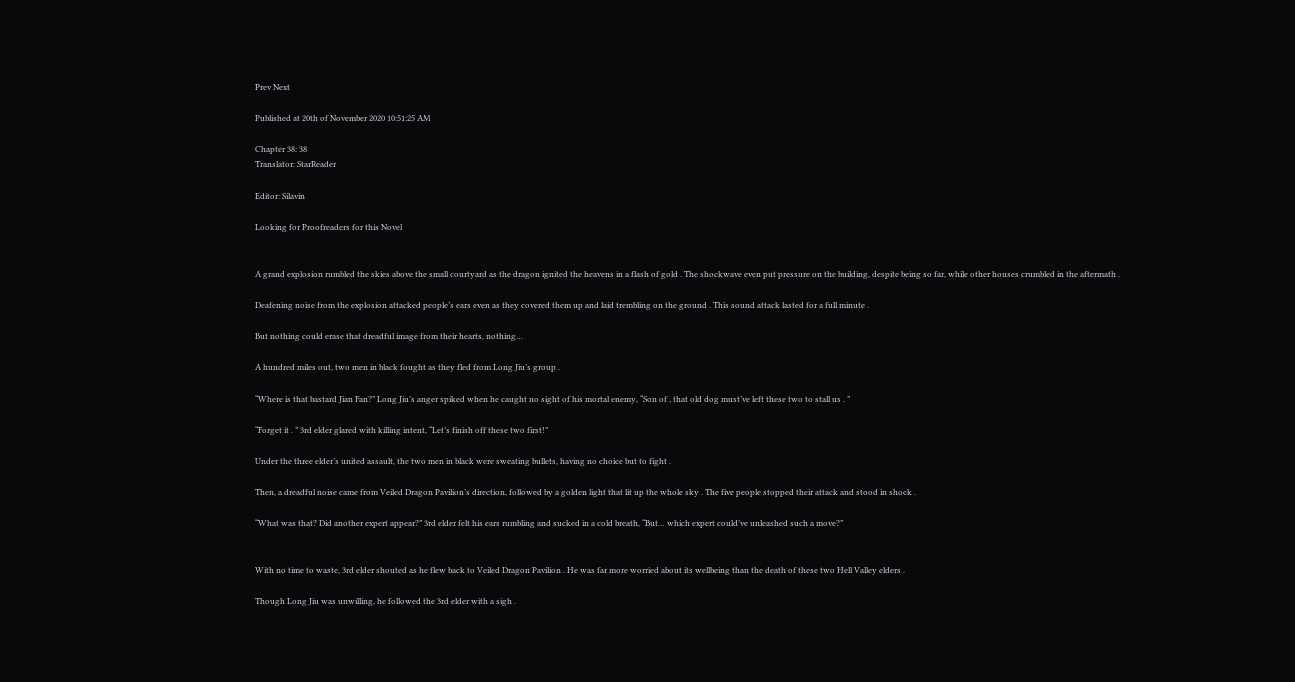Prev Next

Published at 20th of November 2020 10:51:25 AM

Chapter 38: 38
Translator: StarReader

Editor: Silavin

Looking for Proofreaders for this Novel


A grand explosion rumbled the skies above the small courtyard as the dragon ignited the heavens in a flash of gold . The shockwave even put pressure on the building, despite being so far, while other houses crumbled in the aftermath .

Deafening noise from the explosion attacked people’s ears even as they covered them up and laid trembling on the ground . This sound attack lasted for a full minute .

But nothing could erase that dreadful image from their hearts, nothing…

A hundred miles out, two men in black fought as they fled from Long Jiu’s group .

“Where is that bastard Jian Fan?” Long Jiu’s anger spiked when he caught no sight of his mortal enemy, “Son of , that old dog must’ve left these two to stall us . ”

“Forget it . ” 3rd elder glared with killing intent, “Let’s finish off these two first!”

Under the three elder’s united assault, the two men in black were sweating bullets, having no choice but to fight .

Then, a dreadful noise came from Veiled Dragon Pavilion’s direction, followed by a golden light that lit up the whole sky . The five people stopped their attack and stood in shock .

“What was that? Did another expert appear?” 3rd elder felt his ears rumbling and sucked in a cold breath, “But… which expert could’ve unleashed such a move?”


With no time to waste, 3rd elder shouted as he flew back to Veiled Dragon Pavilion . He was far more worried about its wellbeing than the death of these two Hell Valley elders .

Though Long Jiu was unwilling, he followed the 3rd elder with a sigh .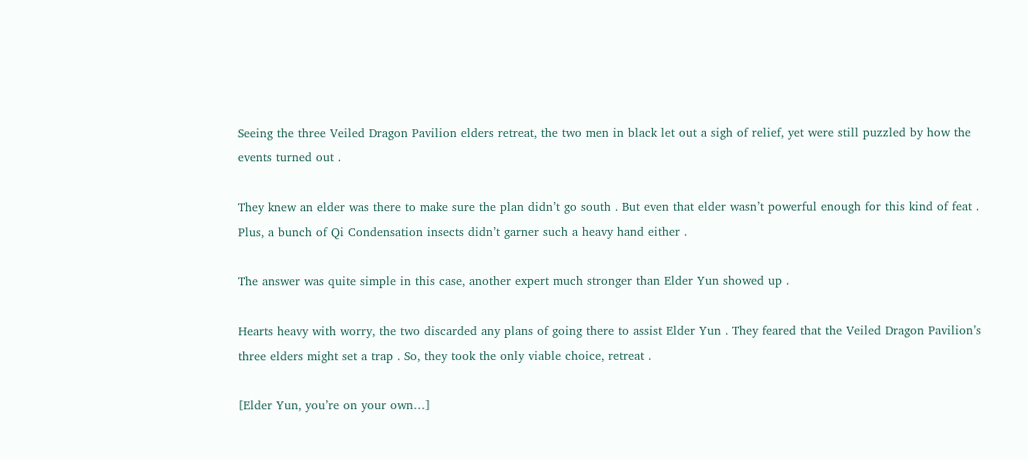Seeing the three Veiled Dragon Pavilion elders retreat, the two men in black let out a sigh of relief, yet were still puzzled by how the events turned out .

They knew an elder was there to make sure the plan didn’t go south . But even that elder wasn’t powerful enough for this kind of feat . Plus, a bunch of Qi Condensation insects didn’t garner such a heavy hand either .

The answer was quite simple in this case, another expert much stronger than Elder Yun showed up .

Hearts heavy with worry, the two discarded any plans of going there to assist Elder Yun . They feared that the Veiled Dragon Pavilion’s three elders might set a trap . So, they took the only viable choice, retreat .

[Elder Yun, you’re on your own…]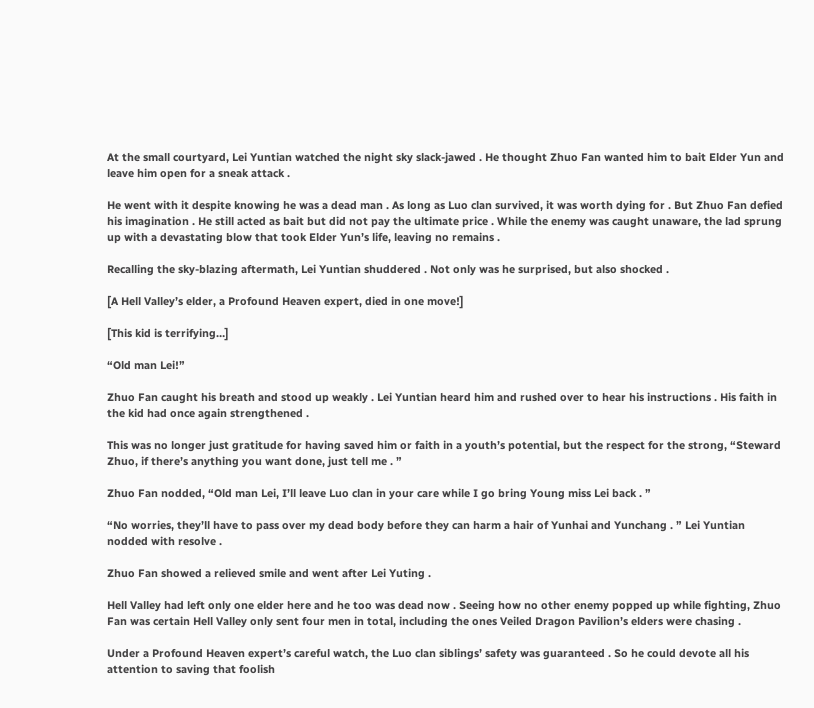At the small courtyard, Lei Yuntian watched the night sky slack-jawed . He thought Zhuo Fan wanted him to bait Elder Yun and leave him open for a sneak attack .

He went with it despite knowing he was a dead man . As long as Luo clan survived, it was worth dying for . But Zhuo Fan defied his imagination . He still acted as bait but did not pay the ultimate price . While the enemy was caught unaware, the lad sprung up with a devastating blow that took Elder Yun’s life, leaving no remains .

Recalling the sky-blazing aftermath, Lei Yuntian shuddered . Not only was he surprised, but also shocked .

[A Hell Valley’s elder, a Profound Heaven expert, died in one move!]

[This kid is terrifying…]

“Old man Lei!”

Zhuo Fan caught his breath and stood up weakly . Lei Yuntian heard him and rushed over to hear his instructions . His faith in the kid had once again strengthened .

This was no longer just gratitude for having saved him or faith in a youth’s potential, but the respect for the strong, “Steward Zhuo, if there’s anything you want done, just tell me . ”

Zhuo Fan nodded, “Old man Lei, I’ll leave Luo clan in your care while I go bring Young miss Lei back . ”

“No worries, they’ll have to pass over my dead body before they can harm a hair of Yunhai and Yunchang . ” Lei Yuntian nodded with resolve .

Zhuo Fan showed a relieved smile and went after Lei Yuting .

Hell Valley had left only one elder here and he too was dead now . Seeing how no other enemy popped up while fighting, Zhuo Fan was certain Hell Valley only sent four men in total, including the ones Veiled Dragon Pavilion’s elders were chasing .

Under a Profound Heaven expert’s careful watch, the Luo clan siblings’ safety was guaranteed . So he could devote all his attention to saving that foolish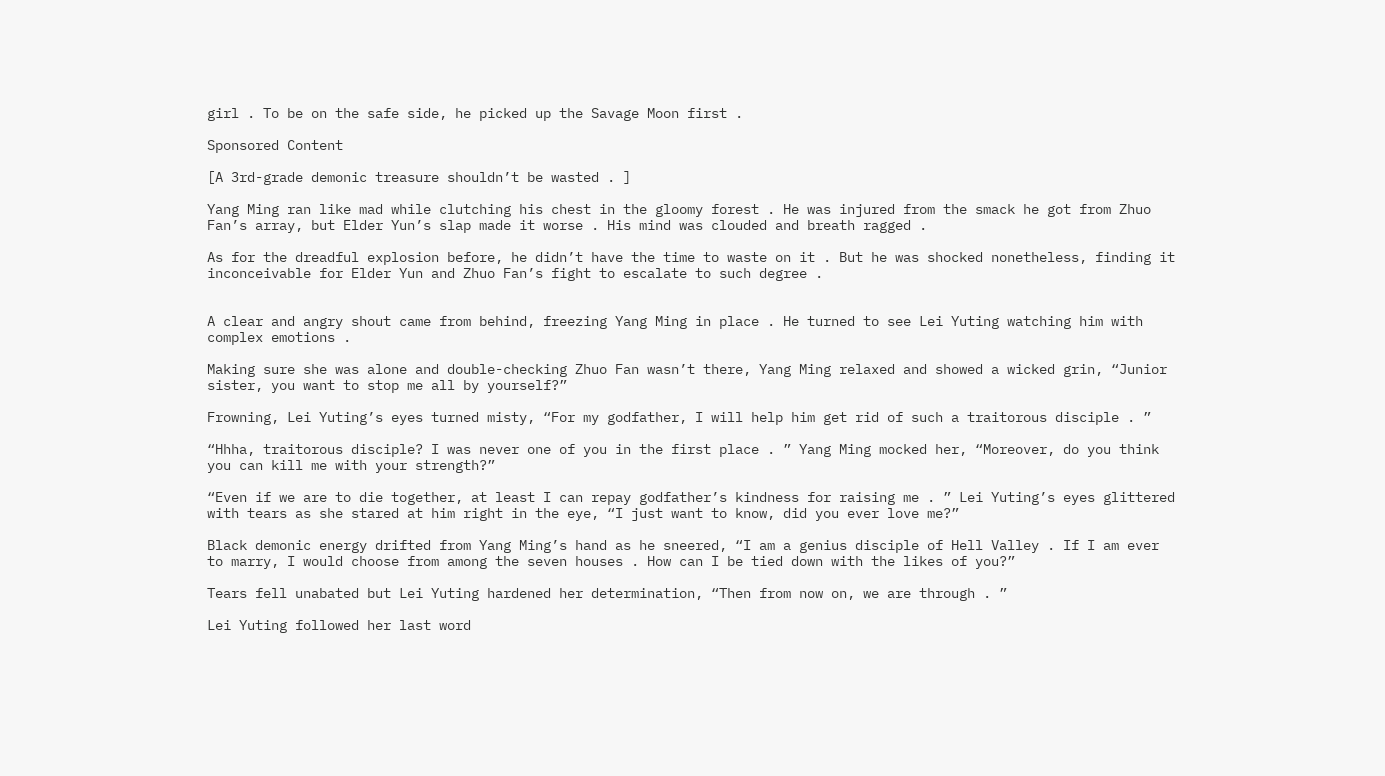girl . To be on the safe side, he picked up the Savage Moon first .

Sponsored Content

[A 3rd-grade demonic treasure shouldn’t be wasted . ]

Yang Ming ran like mad while clutching his chest in the gloomy forest . He was injured from the smack he got from Zhuo Fan’s array, but Elder Yun’s slap made it worse . His mind was clouded and breath ragged .

As for the dreadful explosion before, he didn’t have the time to waste on it . But he was shocked nonetheless, finding it inconceivable for Elder Yun and Zhuo Fan’s fight to escalate to such degree .


A clear and angry shout came from behind, freezing Yang Ming in place . He turned to see Lei Yuting watching him with complex emotions .

Making sure she was alone and double-checking Zhuo Fan wasn’t there, Yang Ming relaxed and showed a wicked grin, “Junior sister, you want to stop me all by yourself?”

Frowning, Lei Yuting’s eyes turned misty, “For my godfather, I will help him get rid of such a traitorous disciple . ”

“Hhha, traitorous disciple? I was never one of you in the first place . ” Yang Ming mocked her, “Moreover, do you think you can kill me with your strength?”

“Even if we are to die together, at least I can repay godfather’s kindness for raising me . ” Lei Yuting’s eyes glittered with tears as she stared at him right in the eye, “I just want to know, did you ever love me?”

Black demonic energy drifted from Yang Ming’s hand as he sneered, “I am a genius disciple of Hell Valley . If I am ever to marry, I would choose from among the seven houses . How can I be tied down with the likes of you?”

Tears fell unabated but Lei Yuting hardened her determination, “Then from now on, we are through . ”

Lei Yuting followed her last word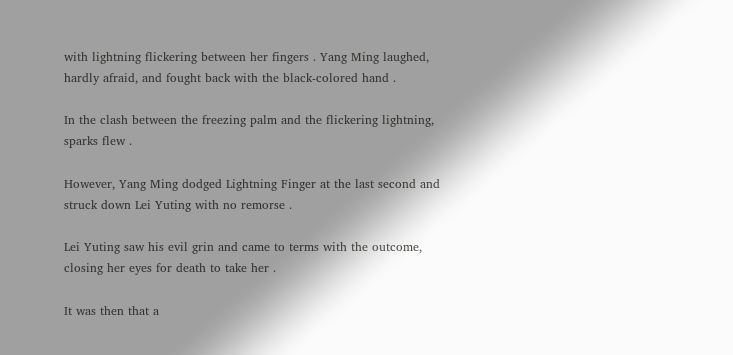with lightning flickering between her fingers . Yang Ming laughed, hardly afraid, and fought back with the black-colored hand .

In the clash between the freezing palm and the flickering lightning, sparks flew .

However, Yang Ming dodged Lightning Finger at the last second and struck down Lei Yuting with no remorse .

Lei Yuting saw his evil grin and came to terms with the outcome, closing her eyes for death to take her .

It was then that a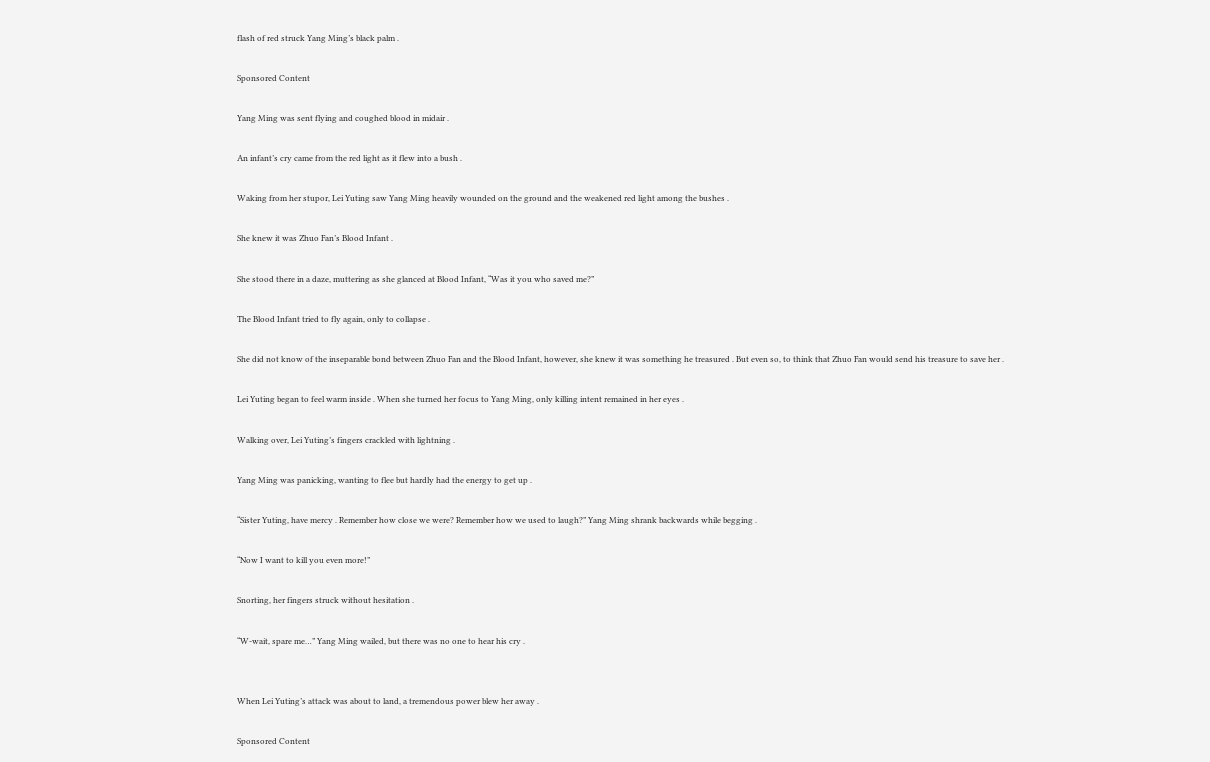flash of red struck Yang Ming’s black palm .

Sponsored Content

Yang Ming was sent flying and coughed blood in midair .

An infant’s cry came from the red light as it flew into a bush .

Waking from her stupor, Lei Yuting saw Yang Ming heavily wounded on the ground and the weakened red light among the bushes .

She knew it was Zhuo Fan’s Blood Infant .

She stood there in a daze, muttering as she glanced at Blood Infant, “Was it you who saved me?”

The Blood Infant tried to fly again, only to collapse .

She did not know of the inseparable bond between Zhuo Fan and the Blood Infant, however, she knew it was something he treasured . But even so, to think that Zhuo Fan would send his treasure to save her .

Lei Yuting began to feel warm inside . When she turned her focus to Yang Ming, only killing intent remained in her eyes .

Walking over, Lei Yuting’s fingers crackled with lightning .

Yang Ming was panicking, wanting to flee but hardly had the energy to get up .

“Sister Yuting, have mercy . Remember how close we were? Remember how we used to laugh?” Yang Ming shrank backwards while begging .

“Now I want to kill you even more!”

Snorting, her fingers struck without hesitation .

“W-wait, spare me…” Yang Ming wailed, but there was no one to hear his cry .


When Lei Yuting’s attack was about to land, a tremendous power blew her away .

Sponsored Content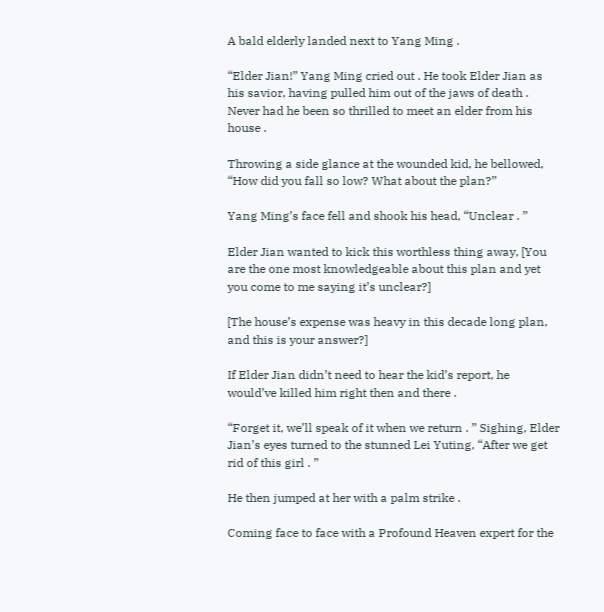A bald elderly landed next to Yang Ming .

“Elder Jian!” Yang Ming cried out . He took Elder Jian as his savior, having pulled him out of the jaws of death . Never had he been so thrilled to meet an elder from his house .

Throwing a side glance at the wounded kid, he bellowed, “How did you fall so low? What about the plan?”

Yang Ming’s face fell and shook his head, “Unclear . ”

Elder Jian wanted to kick this worthless thing away, [You are the one most knowledgeable about this plan and yet you come to me saying it’s unclear?]

[The house’s expense was heavy in this decade long plan, and this is your answer?]

If Elder Jian didn’t need to hear the kid’s report, he would’ve killed him right then and there .

“Forget it, we’ll speak of it when we return . ” Sighing, Elder Jian’s eyes turned to the stunned Lei Yuting, “After we get rid of this girl . ”

He then jumped at her with a palm strike .

Coming face to face with a Profound Heaven expert for the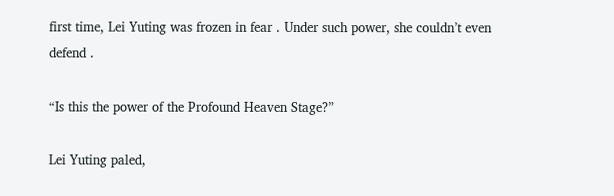first time, Lei Yuting was frozen in fear . Under such power, she couldn’t even defend .

“Is this the power of the Profound Heaven Stage?”

Lei Yuting paled,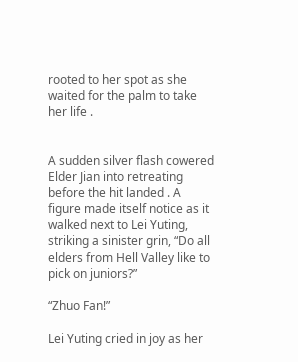rooted to her spot as she waited for the palm to take her life .


A sudden silver flash cowered Elder Jian into retreating before the hit landed . A figure made itself notice as it walked next to Lei Yuting, striking a sinister grin, “Do all elders from Hell Valley like to pick on juniors?”

“Zhuo Fan!”

Lei Yuting cried in joy as her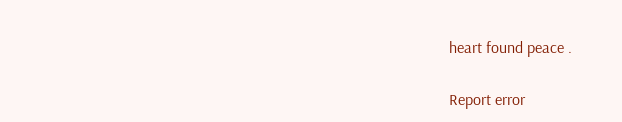heart found peace .

Report error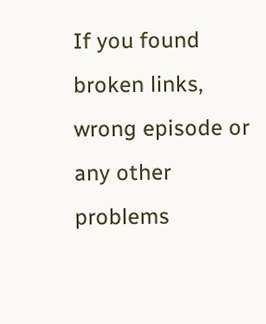If you found broken links, wrong episode or any other problems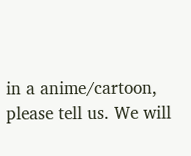in a anime/cartoon, please tell us. We will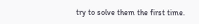try to solve them the first time.